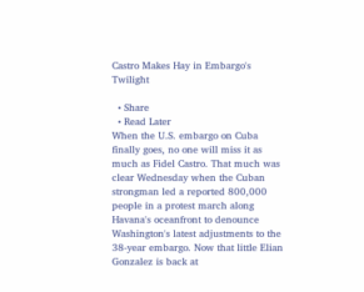Castro Makes Hay in Embargo's Twilight

  • Share
  • Read Later
When the U.S. embargo on Cuba finally goes, no one will miss it as much as Fidel Castro. That much was clear Wednesday when the Cuban strongman led a reported 800,000 people in a protest march along Havana's oceanfront to denounce Washington's latest adjustments to the 38-year embargo. Now that little Elian Gonzalez is back at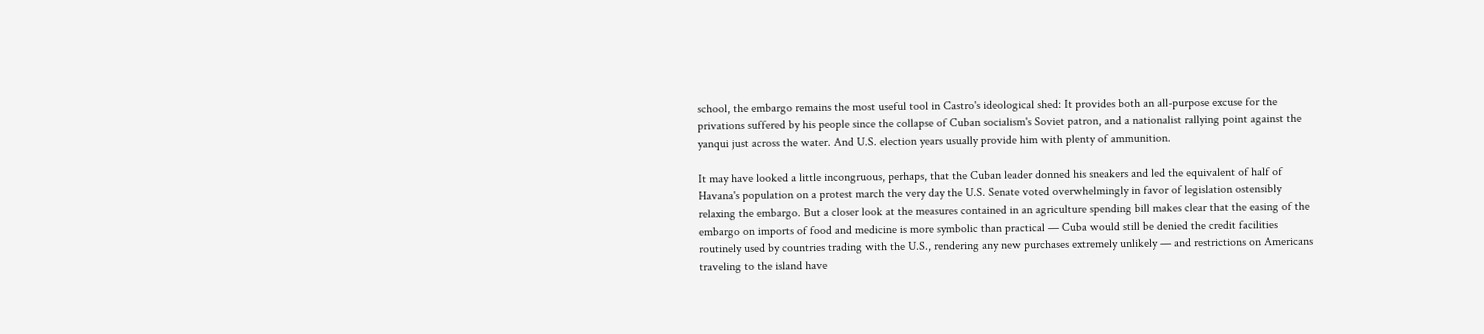school, the embargo remains the most useful tool in Castro's ideological shed: It provides both an all-purpose excuse for the privations suffered by his people since the collapse of Cuban socialism's Soviet patron, and a nationalist rallying point against the yanqui just across the water. And U.S. election years usually provide him with plenty of ammunition.

It may have looked a little incongruous, perhaps, that the Cuban leader donned his sneakers and led the equivalent of half of Havana's population on a protest march the very day the U.S. Senate voted overwhelmingly in favor of legislation ostensibly relaxing the embargo. But a closer look at the measures contained in an agriculture spending bill makes clear that the easing of the embargo on imports of food and medicine is more symbolic than practical — Cuba would still be denied the credit facilities routinely used by countries trading with the U.S., rendering any new purchases extremely unlikely — and restrictions on Americans traveling to the island have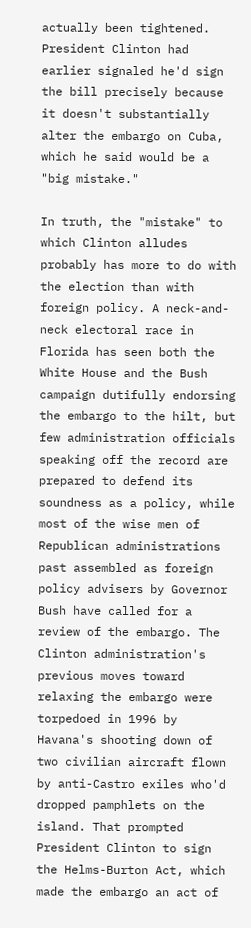actually been tightened. President Clinton had earlier signaled he'd sign the bill precisely because it doesn't substantially alter the embargo on Cuba, which he said would be a "big mistake."

In truth, the "mistake" to which Clinton alludes probably has more to do with the election than with foreign policy. A neck-and-neck electoral race in Florida has seen both the White House and the Bush campaign dutifully endorsing the embargo to the hilt, but few administration officials speaking off the record are prepared to defend its soundness as a policy, while most of the wise men of Republican administrations past assembled as foreign policy advisers by Governor Bush have called for a review of the embargo. The Clinton administration's previous moves toward relaxing the embargo were torpedoed in 1996 by Havana's shooting down of two civilian aircraft flown by anti-Castro exiles who'd dropped pamphlets on the island. That prompted President Clinton to sign the Helms-Burton Act, which made the embargo an act of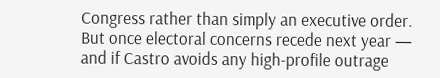Congress rather than simply an executive order. But once electoral concerns recede next year — and if Castro avoids any high-profile outrage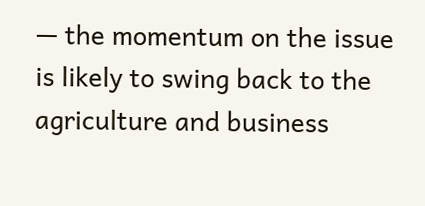— the momentum on the issue is likely to swing back to the agriculture and business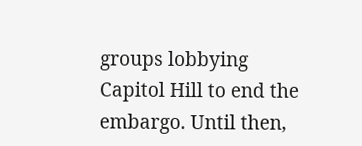groups lobbying Capitol Hill to end the embargo. Until then,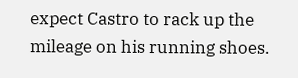expect Castro to rack up the mileage on his running shoes.